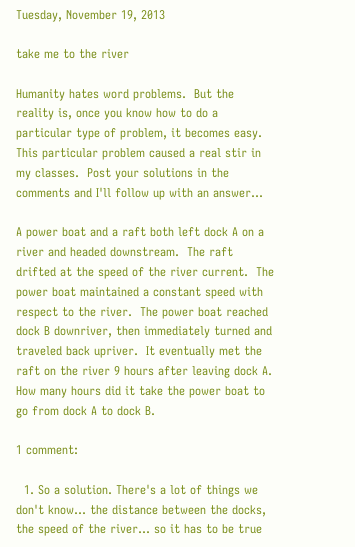Tuesday, November 19, 2013

take me to the river

Humanity hates word problems.  But the reality is, once you know how to do a particular type of problem, it becomes easy.  This particular problem caused a real stir in my classes.  Post your solutions in the comments and I'll follow up with an answer...

A power boat and a raft both left dock A on a river and headed downstream.  The raft drifted at the speed of the river current.  The power boat maintained a constant speed with respect to the river.  The power boat reached dock B downriver, then immediately turned and traveled back upriver.  It eventually met the raft on the river 9 hours after leaving dock A.  How many hours did it take the power boat to go from dock A to dock B.

1 comment:

  1. So a solution. There's a lot of things we don't know... the distance between the docks, the speed of the river... so it has to be true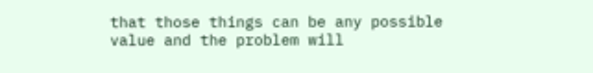that those things can be any possible value and the problem will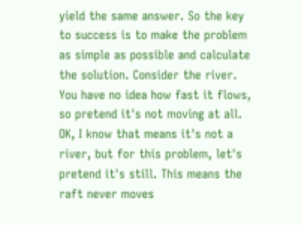yield the same answer. So the key to success is to make the problem as simple as possible and calculate the solution. Consider the river. You have no idea how fast it flows, so pretend it's not moving at all. OK, I know that means it's not a river, but for this problem, let's pretend it's still. This means the raft never moves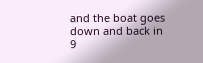and the boat goes down and back in 9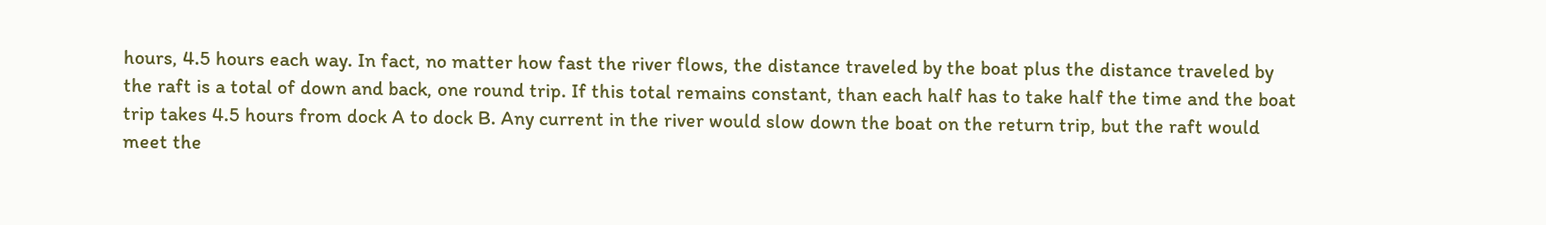hours, 4.5 hours each way. In fact, no matter how fast the river flows, the distance traveled by the boat plus the distance traveled by the raft is a total of down and back, one round trip. If this total remains constant, than each half has to take half the time and the boat trip takes 4.5 hours from dock A to dock B. Any current in the river would slow down the boat on the return trip, but the raft would meet the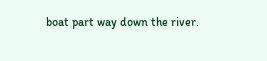boat part way down the river.